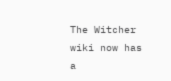The Witcher wiki now has a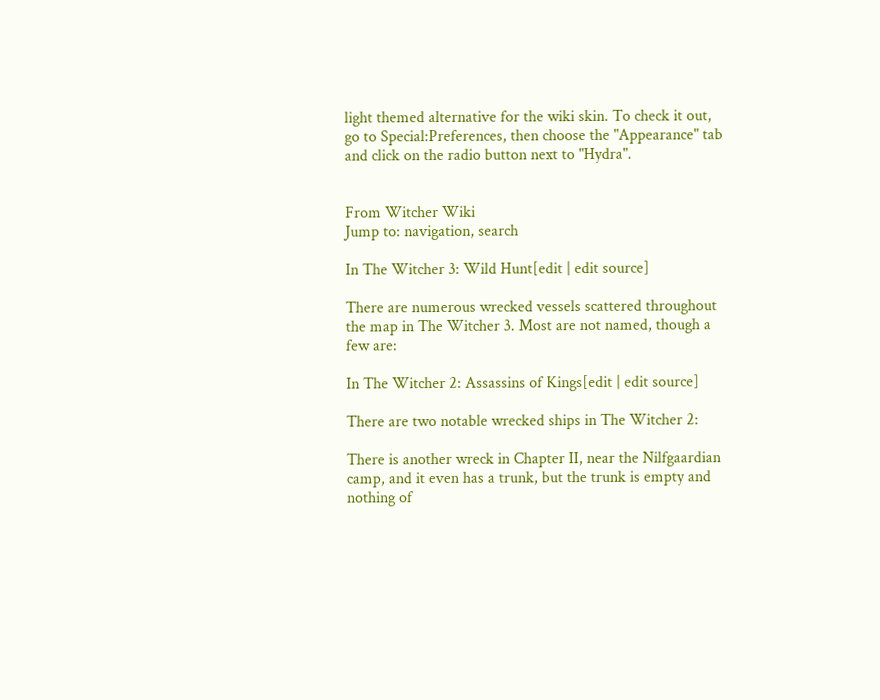light themed alternative for the wiki skin. To check it out, go to Special:Preferences, then choose the "Appearance" tab and click on the radio button next to "Hydra".


From Witcher Wiki
Jump to: navigation, search

In The Witcher 3: Wild Hunt[edit | edit source]

There are numerous wrecked vessels scattered throughout the map in The Witcher 3. Most are not named, though a few are:

In The Witcher 2: Assassins of Kings[edit | edit source]

There are two notable wrecked ships in The Witcher 2:

There is another wreck in Chapter II, near the Nilfgaardian camp, and it even has a trunk, but the trunk is empty and nothing of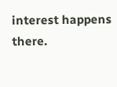interest happens there.